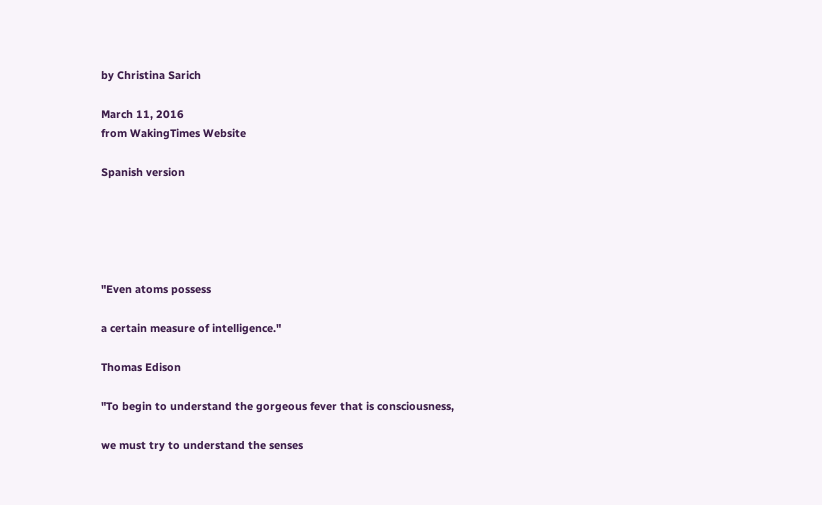by Christina Sarich

March 11, 2016
from WakingTimes Website

Spanish version





"Even atoms possess

a certain measure of intelligence."

Thomas Edison

"To begin to understand the gorgeous fever that is consciousness,

we must try to understand the senses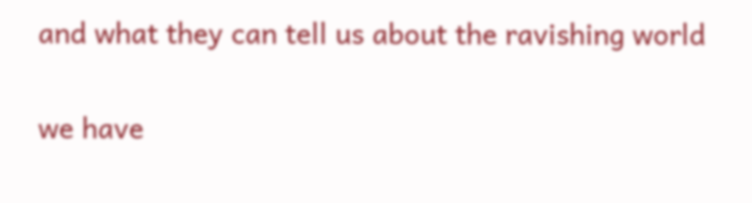and what they can tell us about the ravishing world

we have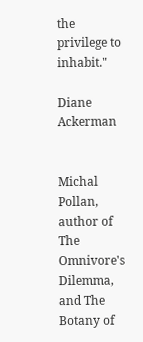the privilege to inhabit."

Diane Ackerman


Michal Pollan, author of The Omnivore's Dilemma, and The Botany of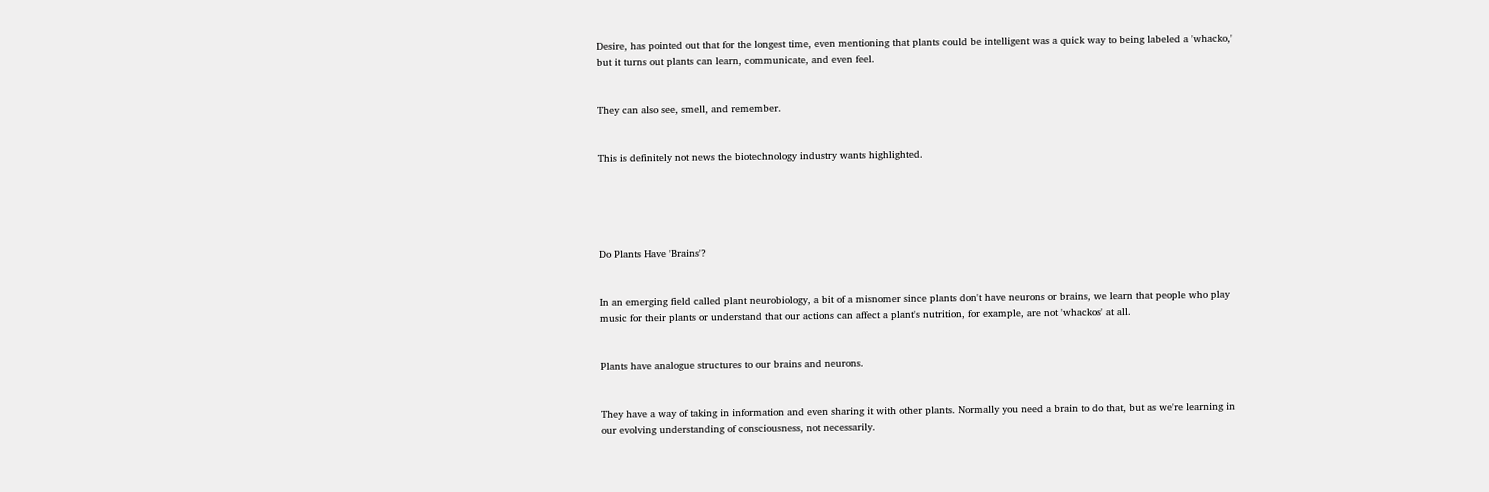Desire, has pointed out that for the longest time, even mentioning that plants could be intelligent was a quick way to being labeled a 'whacko,' but it turns out plants can learn, communicate, and even feel.


They can also see, smell, and remember.


This is definitely not news the biotechnology industry wants highlighted.





Do Plants Have 'Brains'?


In an emerging field called plant neurobiology, a bit of a misnomer since plants don't have neurons or brains, we learn that people who play music for their plants or understand that our actions can affect a plant's nutrition, for example, are not 'whackos' at all.


Plants have analogue structures to our brains and neurons.


They have a way of taking in information and even sharing it with other plants. Normally you need a brain to do that, but as we're learning in our evolving understanding of consciousness, not necessarily.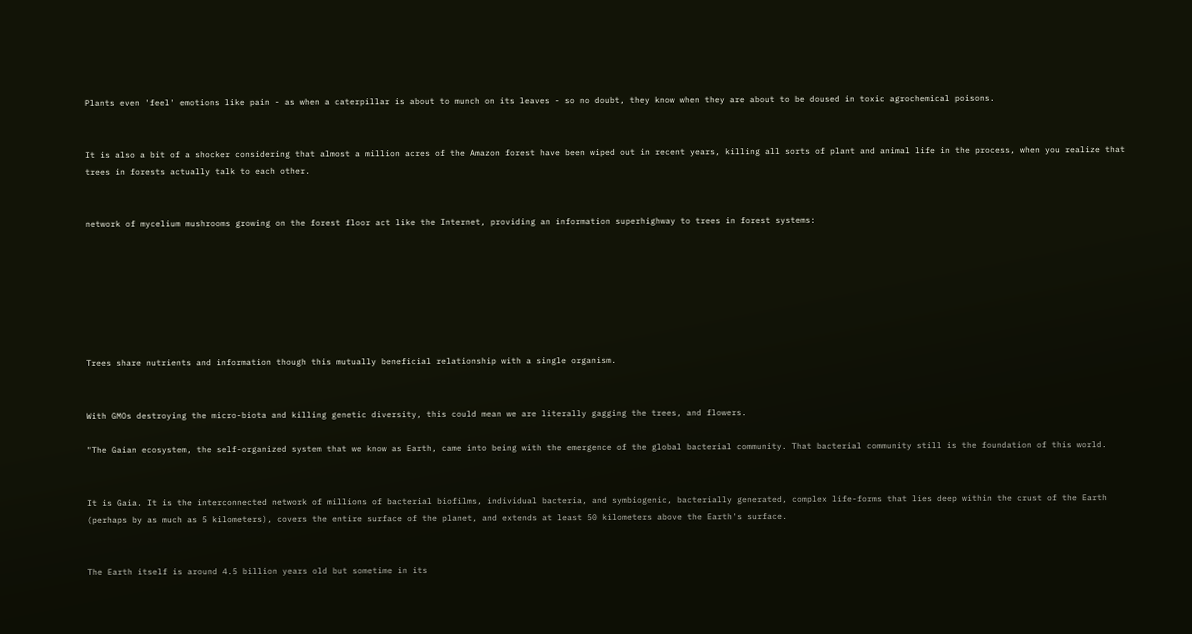Plants even 'feel' emotions like pain - as when a caterpillar is about to munch on its leaves - so no doubt, they know when they are about to be doused in toxic agrochemical poisons.


It is also a bit of a shocker considering that almost a million acres of the Amazon forest have been wiped out in recent years, killing all sorts of plant and animal life in the process, when you realize that trees in forests actually talk to each other.


network of mycelium mushrooms growing on the forest floor act like the Internet, providing an information superhighway to trees in forest systems:







Trees share nutrients and information though this mutually beneficial relationship with a single organism.


With GMOs destroying the micro-biota and killing genetic diversity, this could mean we are literally gagging the trees, and flowers.

"The Gaian ecosystem, the self-organized system that we know as Earth, came into being with the emergence of the global bacterial community. That bacterial community still is the foundation of this world.


It is Gaia. It is the interconnected network of millions of bacterial biofilms, individual bacteria, and symbiogenic, bacterially generated, complex life-forms that lies deep within the crust of the Earth (perhaps by as much as 5 kilometers), covers the entire surface of the planet, and extends at least 50 kilometers above the Earth's surface.


The Earth itself is around 4.5 billion years old but sometime in its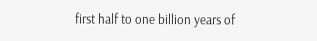first half to one billion years of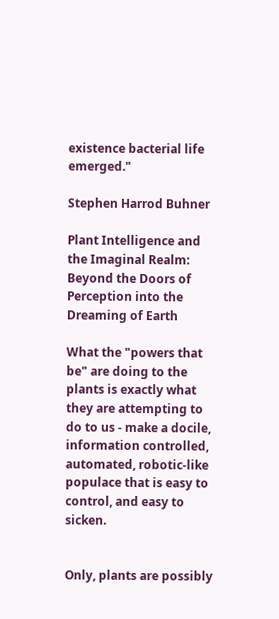existence bacterial life emerged."

Stephen Harrod Buhner

Plant Intelligence and the Imaginal Realm: Beyond the Doors of Perception into the Dreaming of Earth

What the "powers that be" are doing to the plants is exactly what they are attempting to do to us - make a docile, information controlled, automated, robotic-like populace that is easy to control, and easy to sicken.


Only, plants are possibly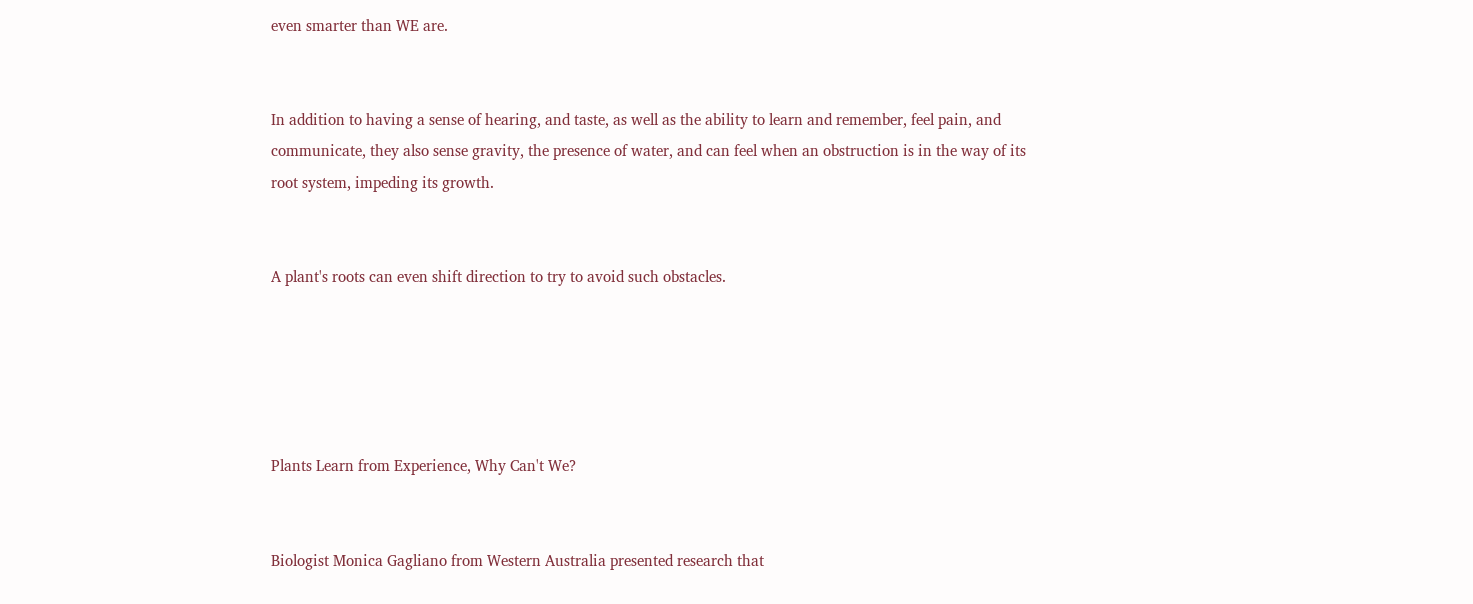even smarter than WE are.


In addition to having a sense of hearing, and taste, as well as the ability to learn and remember, feel pain, and communicate, they also sense gravity, the presence of water, and can feel when an obstruction is in the way of its root system, impeding its growth.


A plant's roots can even shift direction to try to avoid such obstacles.





Plants Learn from Experience, Why Can't We?


Biologist Monica Gagliano from Western Australia presented research that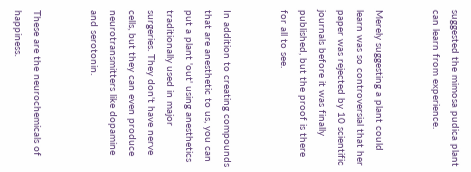suggested the mimosa pudica plant can learn from experience.


Merely suggesting a plant could learn was so controversial that her paper was rejected by 10 scientific journals before it was finally published, but the proof is there for all to see.


In addition to creating compounds that are anesthetic to us, you can put a plant 'out' using anesthetics traditionally used in major surgeries. They don't have nerve cells, but they can even produce neurotransmitters like dopamine and serotonin.


These are the neurochemicals of happiness.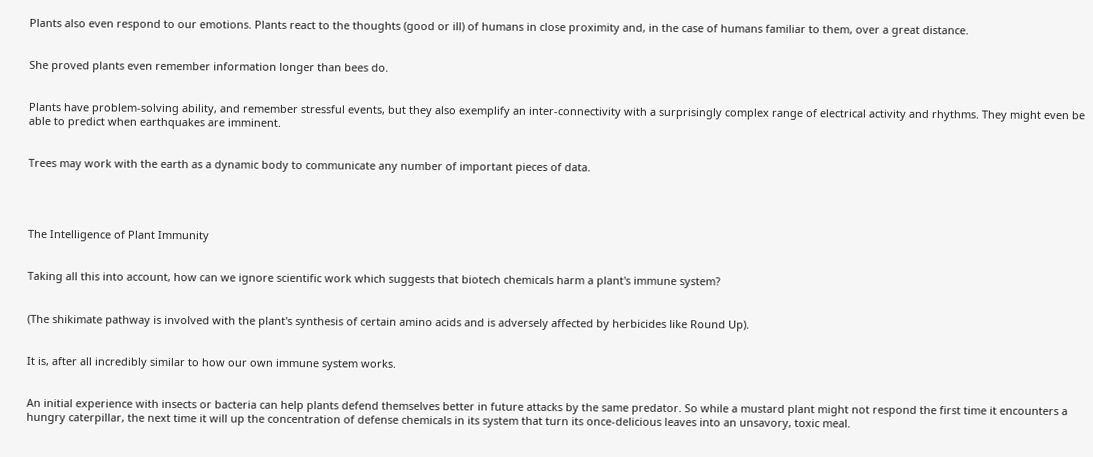Plants also even respond to our emotions. Plants react to the thoughts (good or ill) of humans in close proximity and, in the case of humans familiar to them, over a great distance.


She proved plants even remember information longer than bees do.


Plants have problem-solving ability, and remember stressful events, but they also exemplify an inter-connectivity with a surprisingly complex range of electrical activity and rhythms. They might even be able to predict when earthquakes are imminent.


Trees may work with the earth as a dynamic body to communicate any number of important pieces of data.




The Intelligence of Plant Immunity


Taking all this into account, how can we ignore scientific work which suggests that biotech chemicals harm a plant's immune system?


(The shikimate pathway is involved with the plant's synthesis of certain amino acids and is adversely affected by herbicides like Round Up).


It is, after all incredibly similar to how our own immune system works.


An initial experience with insects or bacteria can help plants defend themselves better in future attacks by the same predator. So while a mustard plant might not respond the first time it encounters a hungry caterpillar, the next time it will up the concentration of defense chemicals in its system that turn its once-delicious leaves into an unsavory, toxic meal.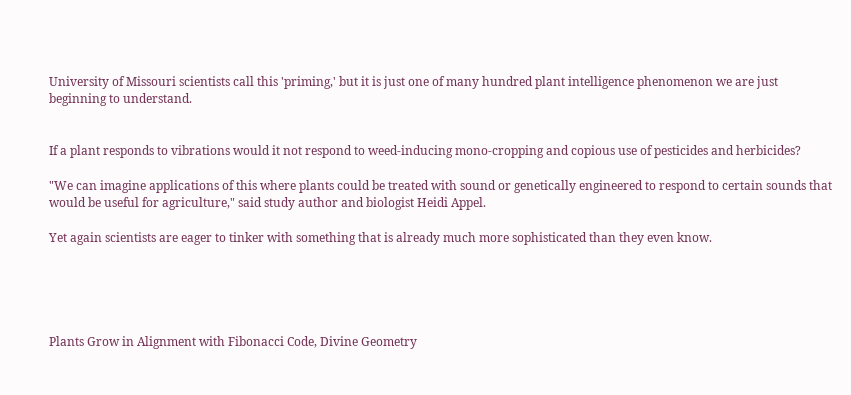University of Missouri scientists call this 'priming,' but it is just one of many hundred plant intelligence phenomenon we are just beginning to understand.


If a plant responds to vibrations would it not respond to weed-inducing mono-cropping and copious use of pesticides and herbicides?

"We can imagine applications of this where plants could be treated with sound or genetically engineered to respond to certain sounds that would be useful for agriculture," said study author and biologist Heidi Appel.

Yet again scientists are eager to tinker with something that is already much more sophisticated than they even know.





Plants Grow in Alignment with Fibonacci Code, Divine Geometry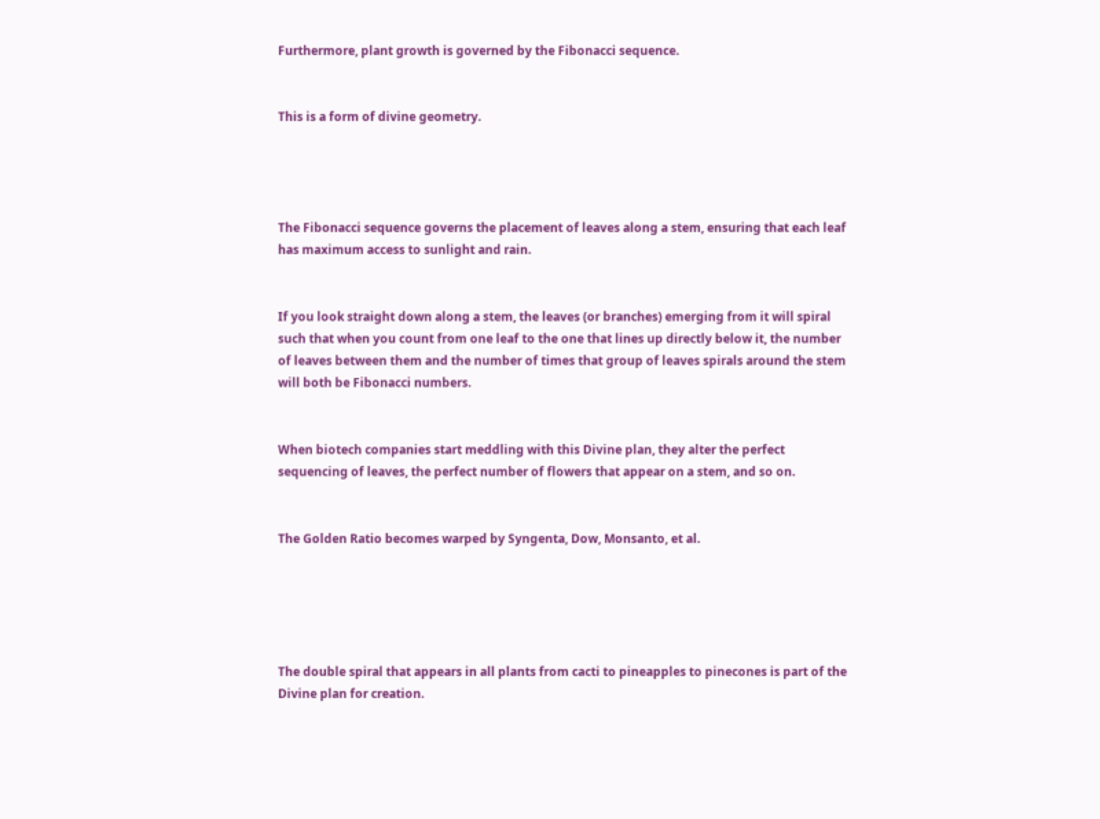Furthermore, plant growth is governed by the Fibonacci sequence.


This is a form of divine geometry.




The Fibonacci sequence governs the placement of leaves along a stem, ensuring that each leaf has maximum access to sunlight and rain.


If you look straight down along a stem, the leaves (or branches) emerging from it will spiral such that when you count from one leaf to the one that lines up directly below it, the number of leaves between them and the number of times that group of leaves spirals around the stem will both be Fibonacci numbers.


When biotech companies start meddling with this Divine plan, they alter the perfect sequencing of leaves, the perfect number of flowers that appear on a stem, and so on.


The Golden Ratio becomes warped by Syngenta, Dow, Monsanto, et al.





The double spiral that appears in all plants from cacti to pineapples to pinecones is part of the Divine plan for creation.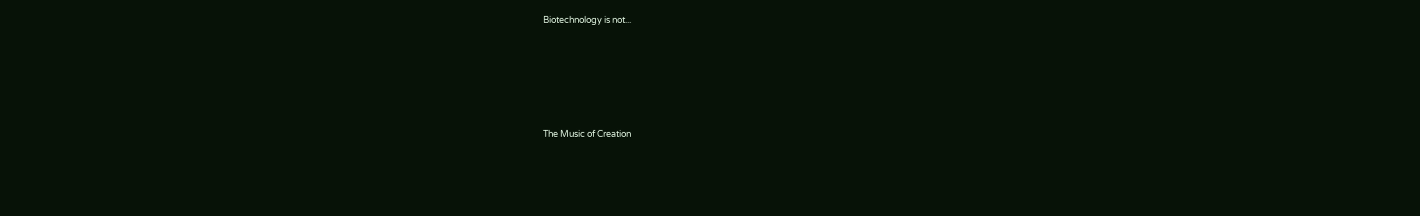Biotechnology is not...





The Music of Creation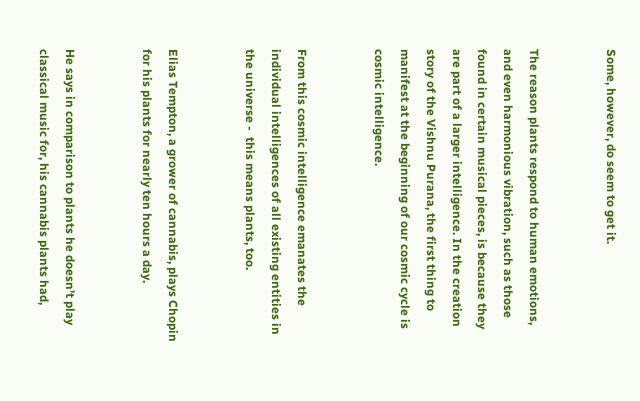Some, however, do seem to get it.


The reason plants respond to human emotions, and even harmonious vibration, such as those found in certain musical pieces, is because they are part of a larger intelligence. In the creation story of the Vishnu Purana, the first thing to manifest at the beginning of our cosmic cycle is cosmic intelligence.


From this cosmic intelligence emanates the individual intelligences of all existing entities in the universe -  this means plants, too.


Elias Tempton, a grower of cannabis, plays Chopin for his plants for nearly ten hours a day.


He says in comparison to plants he doesn't play classical music for, his cannabis plants had,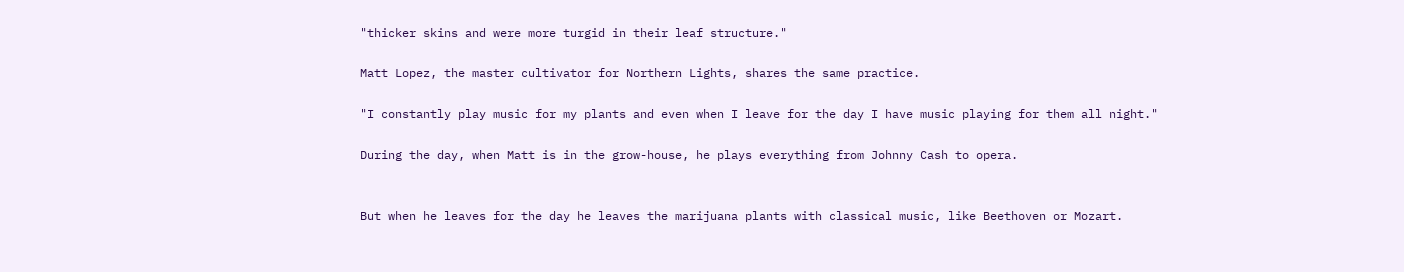"thicker skins and were more turgid in their leaf structure."

Matt Lopez, the master cultivator for Northern Lights, shares the same practice.

"I constantly play music for my plants and even when I leave for the day I have music playing for them all night."

During the day, when Matt is in the grow-house, he plays everything from Johnny Cash to opera.


But when he leaves for the day he leaves the marijuana plants with classical music, like Beethoven or Mozart.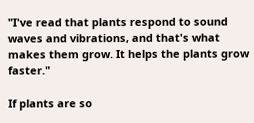"I've read that plants respond to sound waves and vibrations, and that's what makes them grow. It helps the plants grow faster."

If plants are so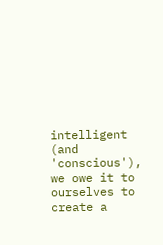intelligent (and 'conscious'), we owe it to ourselves to create a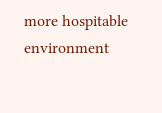more hospitable environment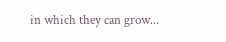in which they can grow...